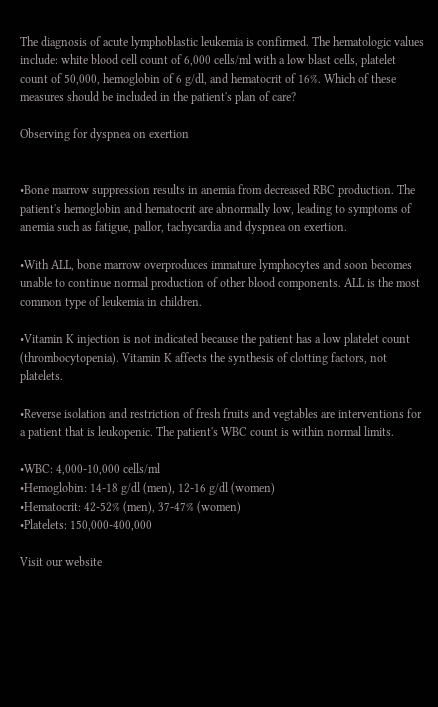The diagnosis of acute lymphoblastic leukemia is confirmed. The hematologic values include: white blood cell count of 6,000 cells/ml with a low blast cells, platelet count of 50,000, hemoglobin of 6 g/dl, and hematocrit of 16%. Which of these measures should be included in the patient's plan of care?

Observing for dyspnea on exertion


•Bone marrow suppression results in anemia from decreased RBC production. The patient's hemoglobin and hematocrit are abnormally low, leading to symptoms of anemia such as fatigue, pallor, tachycardia and dyspnea on exertion.

•With ALL, bone marrow overproduces immature lymphocytes and soon becomes unable to continue normal production of other blood components. ALL is the most common type of leukemia in children.

•Vitamin K injection is not indicated because the patient has a low platelet count (thrombocytopenia). Vitamin K affects the synthesis of clotting factors, not platelets.

•Reverse isolation and restriction of fresh fruits and vegtables are interventions for a patient that is leukopenic. The patient's WBC count is within normal limits.

•WBC: 4,000-10,000 cells/ml
•Hemoglobin: 14-18 g/dl (men), 12-16 g/dl (women)
•Hematocrit: 42-52% (men), 37-47% (women)
•Platelets: 150,000-400,000

Visit our website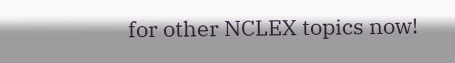for other NCLEX topics now!